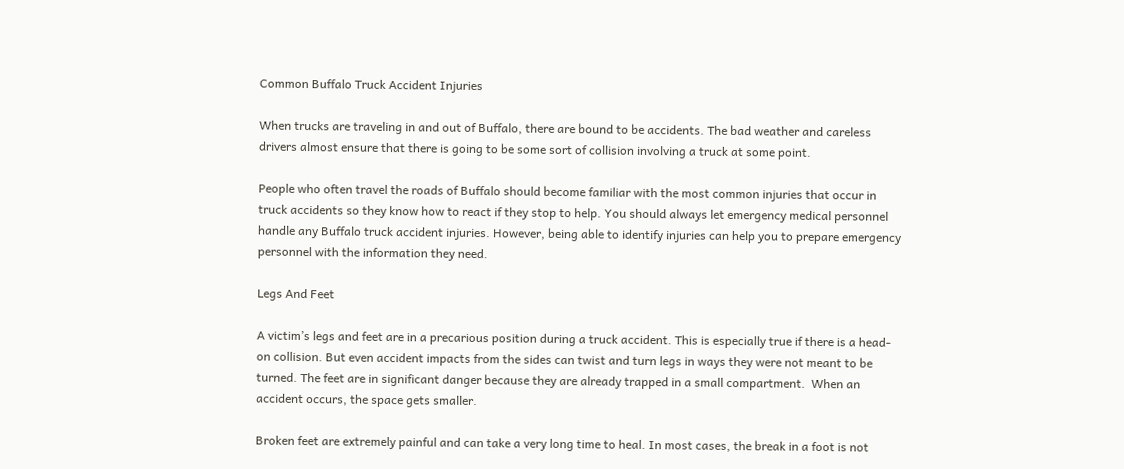Common Buffalo Truck Accident Injuries

When trucks are traveling in and out of Buffalo, there are bound to be accidents. The bad weather and careless drivers almost ensure that there is going to be some sort of collision involving a truck at some point.

People who often travel the roads of Buffalo should become familiar with the most common injuries that occur in truck accidents so they know how to react if they stop to help. You should always let emergency medical personnel handle any Buffalo truck accident injuries. However, being able to identify injuries can help you to prepare emergency personnel with the information they need.

Legs And Feet

A victim’s legs and feet are in a precarious position during a truck accident. This is especially true if there is a head-on collision. But even accident impacts from the sides can twist and turn legs in ways they were not meant to be turned. The feet are in significant danger because they are already trapped in a small compartment.  When an accident occurs, the space gets smaller.

Broken feet are extremely painful and can take a very long time to heal. In most cases, the break in a foot is not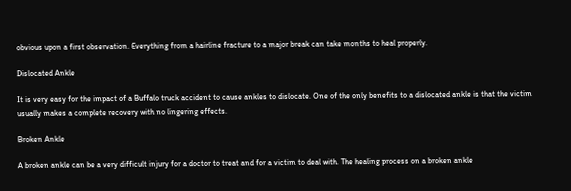obvious upon a first observation. Everything from a hairline fracture to a major break can take months to heal properly.

Dislocated Ankle

It is very easy for the impact of a Buffalo truck accident to cause ankles to dislocate. One of the only benefits to a dislocated ankle is that the victim usually makes a complete recovery with no lingering effects.

Broken Ankle

A broken ankle can be a very difficult injury for a doctor to treat and for a victim to deal with. The healing process on a broken ankle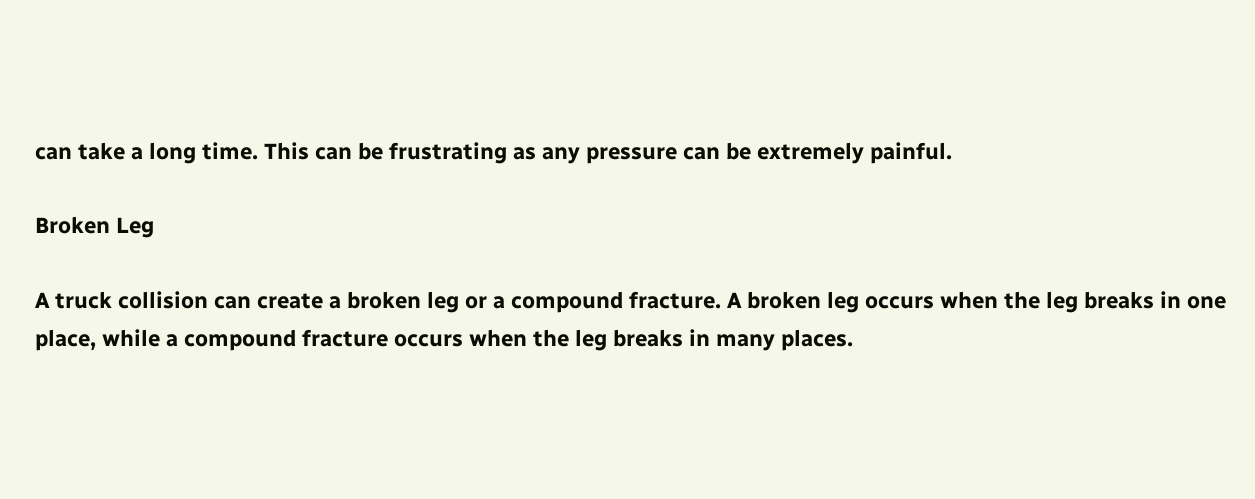can take a long time. This can be frustrating as any pressure can be extremely painful.

Broken Leg

A truck collision can create a broken leg or a compound fracture. A broken leg occurs when the leg breaks in one place, while a compound fracture occurs when the leg breaks in many places.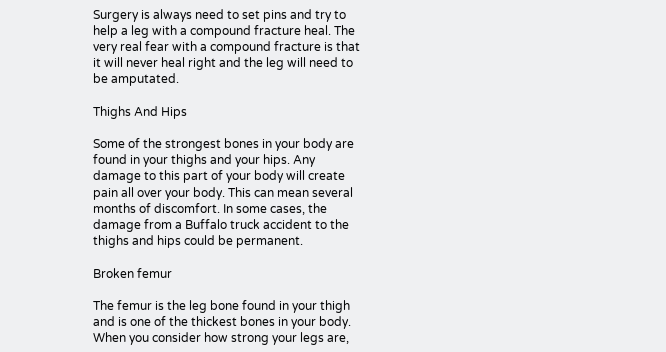Surgery is always need to set pins and try to help a leg with a compound fracture heal. The very real fear with a compound fracture is that it will never heal right and the leg will need to be amputated.

Thighs And Hips

Some of the strongest bones in your body are found in your thighs and your hips. Any damage to this part of your body will create pain all over your body. This can mean several months of discomfort. In some cases, the damage from a Buffalo truck accident to the thighs and hips could be permanent.

Broken femur

The femur is the leg bone found in your thigh and is one of the thickest bones in your body. When you consider how strong your legs are,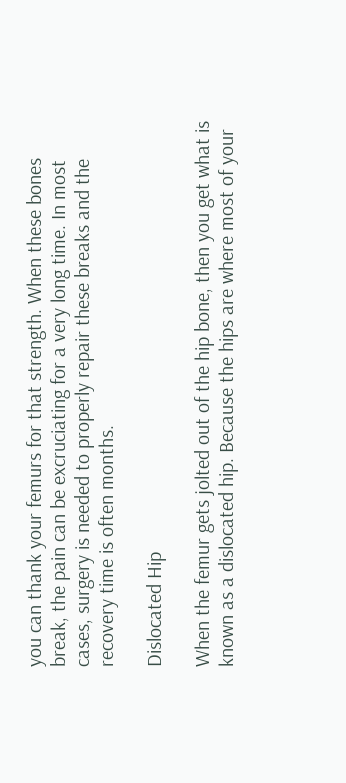you can thank your femurs for that strength. When these bones break, the pain can be excruciating for a very long time. In most cases, surgery is needed to properly repair these breaks and the recovery time is often months.

Dislocated Hip

When the femur gets jolted out of the hip bone, then you get what is known as a dislocated hip. Because the hips are where most of your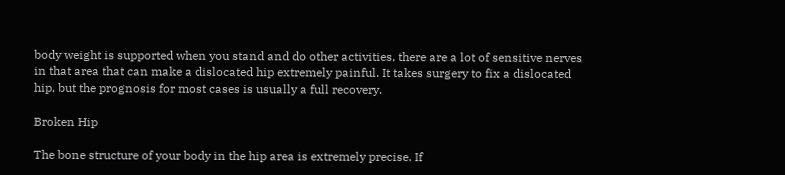body weight is supported when you stand and do other activities, there are a lot of sensitive nerves in that area that can make a dislocated hip extremely painful. It takes surgery to fix a dislocated hip, but the prognosis for most cases is usually a full recovery.

Broken Hip

The bone structure of your body in the hip area is extremely precise. If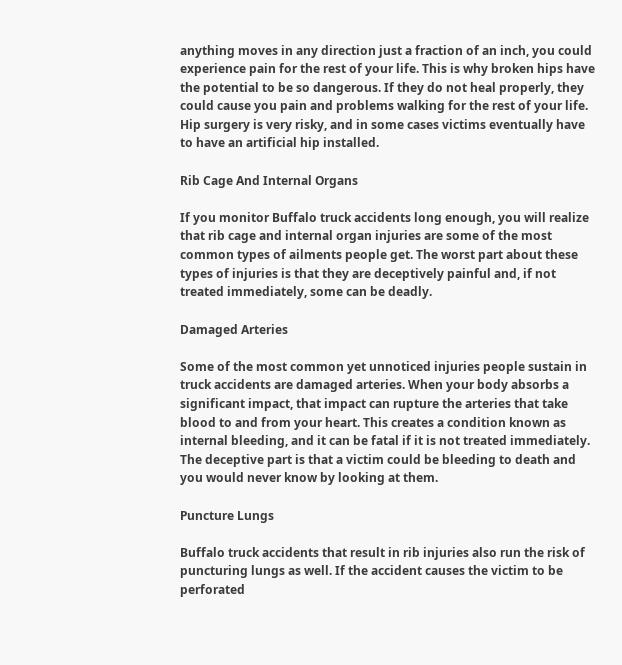anything moves in any direction just a fraction of an inch, you could experience pain for the rest of your life. This is why broken hips have the potential to be so dangerous. If they do not heal properly, they could cause you pain and problems walking for the rest of your life. Hip surgery is very risky, and in some cases victims eventually have to have an artificial hip installed.

Rib Cage And Internal Organs

If you monitor Buffalo truck accidents long enough, you will realize that rib cage and internal organ injuries are some of the most common types of ailments people get. The worst part about these types of injuries is that they are deceptively painful and, if not treated immediately, some can be deadly.

Damaged Arteries

Some of the most common yet unnoticed injuries people sustain in truck accidents are damaged arteries. When your body absorbs a significant impact, that impact can rupture the arteries that take blood to and from your heart. This creates a condition known as internal bleeding, and it can be fatal if it is not treated immediately. The deceptive part is that a victim could be bleeding to death and you would never know by looking at them.

Puncture Lungs

Buffalo truck accidents that result in rib injuries also run the risk of puncturing lungs as well. If the accident causes the victim to be perforated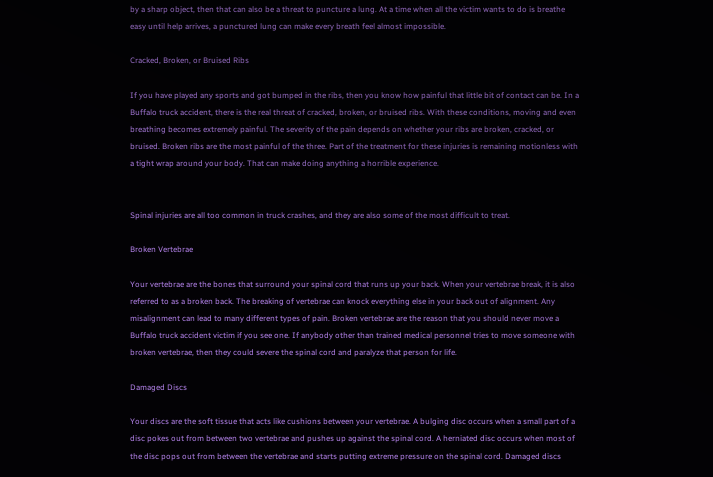by a sharp object, then that can also be a threat to puncture a lung. At a time when all the victim wants to do is breathe easy until help arrives, a punctured lung can make every breath feel almost impossible.

Cracked, Broken, or Bruised Ribs

If you have played any sports and got bumped in the ribs, then you know how painful that little bit of contact can be. In a Buffalo truck accident, there is the real threat of cracked, broken, or bruised ribs. With these conditions, moving and even breathing becomes extremely painful. The severity of the pain depends on whether your ribs are broken, cracked, or bruised. Broken ribs are the most painful of the three. Part of the treatment for these injuries is remaining motionless with a tight wrap around your body. That can make doing anything a horrible experience.


Spinal injuries are all too common in truck crashes, and they are also some of the most difficult to treat.

Broken Vertebrae

Your vertebrae are the bones that surround your spinal cord that runs up your back. When your vertebrae break, it is also referred to as a broken back. The breaking of vertebrae can knock everything else in your back out of alignment. Any misalignment can lead to many different types of pain. Broken vertebrae are the reason that you should never move a Buffalo truck accident victim if you see one. If anybody other than trained medical personnel tries to move someone with broken vertebrae, then they could severe the spinal cord and paralyze that person for life.

Damaged Discs

Your discs are the soft tissue that acts like cushions between your vertebrae. A bulging disc occurs when a small part of a disc pokes out from between two vertebrae and pushes up against the spinal cord. A herniated disc occurs when most of the disc pops out from between the vertebrae and starts putting extreme pressure on the spinal cord. Damaged discs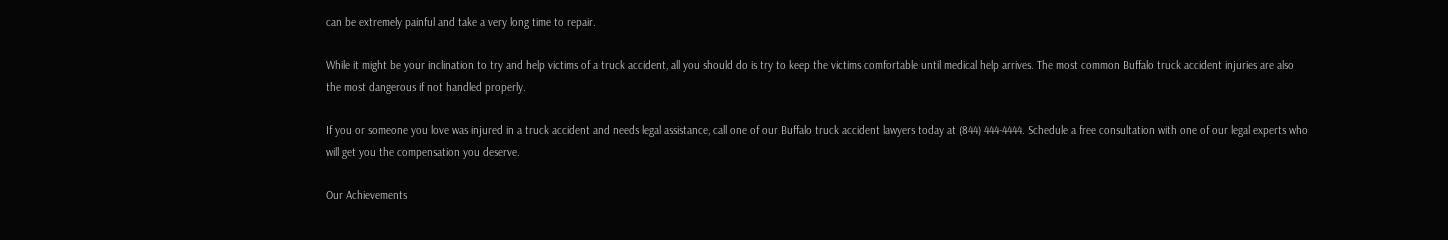can be extremely painful and take a very long time to repair.

While it might be your inclination to try and help victims of a truck accident, all you should do is try to keep the victims comfortable until medical help arrives. The most common Buffalo truck accident injuries are also the most dangerous if not handled properly.

If you or someone you love was injured in a truck accident and needs legal assistance, call one of our Buffalo truck accident lawyers today at (844) 444-4444. Schedule a free consultation with one of our legal experts who will get you the compensation you deserve.

Our Achievements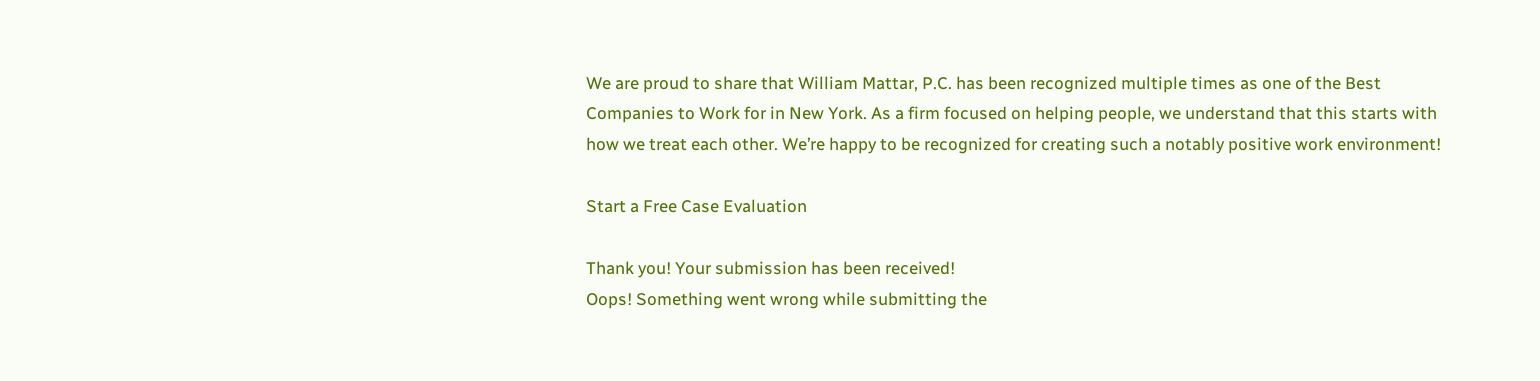We are proud to share that William Mattar, P.C. has been recognized multiple times as one of the Best Companies to Work for in New York. As a firm focused on helping people, we understand that this starts with how we treat each other. We’re happy to be recognized for creating such a notably positive work environment!

Start a Free Case Evaluation

Thank you! Your submission has been received!
Oops! Something went wrong while submitting the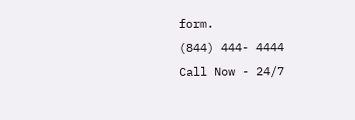form.
(844) 444- 4444
Call Now - 24/7